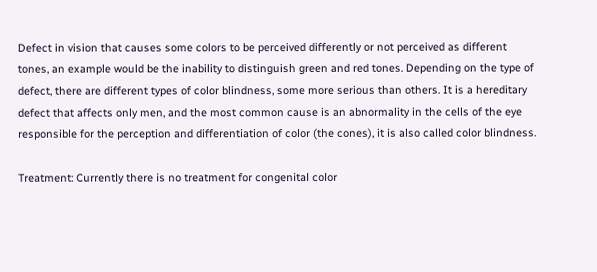Defect in vision that causes some colors to be perceived differently or not perceived as different tones, an example would be the inability to distinguish green and red tones. Depending on the type of defect, there are different types of color blindness, some more serious than others. It is a hereditary defect that affects only men, and the most common cause is an abnormality in the cells of the eye responsible for the perception and differentiation of color (the cones), it is also called color blindness.

Treatment: Currently there is no treatment for congenital color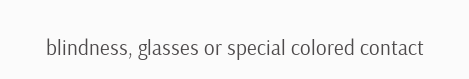blindness, glasses or special colored contact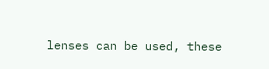lenses can be used, these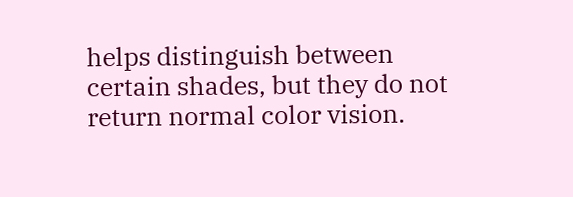helps distinguish between certain shades, but they do not return normal color vision.